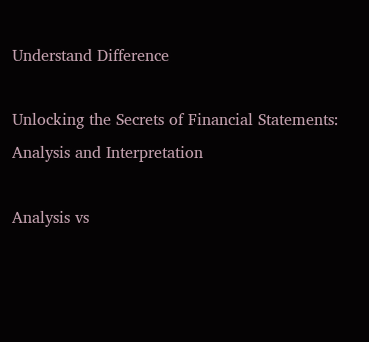Understand Difference

Unlocking the Secrets of Financial Statements: Analysis and Interpretation

Analysis vs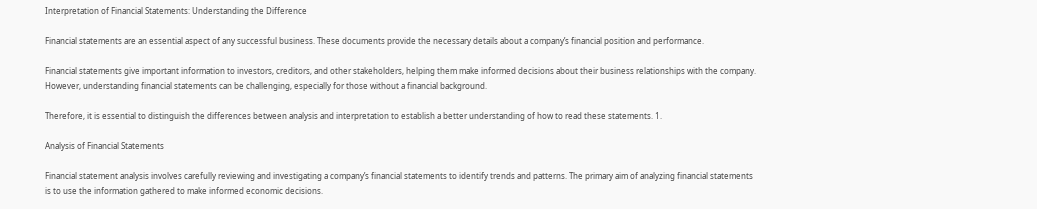Interpretation of Financial Statements: Understanding the Difference

Financial statements are an essential aspect of any successful business. These documents provide the necessary details about a company’s financial position and performance.

Financial statements give important information to investors, creditors, and other stakeholders, helping them make informed decisions about their business relationships with the company. However, understanding financial statements can be challenging, especially for those without a financial background.

Therefore, it is essential to distinguish the differences between analysis and interpretation to establish a better understanding of how to read these statements. 1.

Analysis of Financial Statements

Financial statement analysis involves carefully reviewing and investigating a company’s financial statements to identify trends and patterns. The primary aim of analyzing financial statements is to use the information gathered to make informed economic decisions.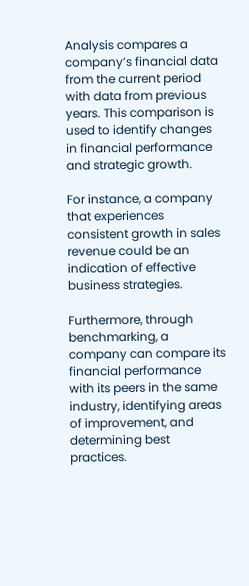Analysis compares a company’s financial data from the current period with data from previous years. This comparison is used to identify changes in financial performance and strategic growth.

For instance, a company that experiences consistent growth in sales revenue could be an indication of effective business strategies.

Furthermore, through benchmarking, a company can compare its financial performance with its peers in the same industry, identifying areas of improvement, and determining best practices.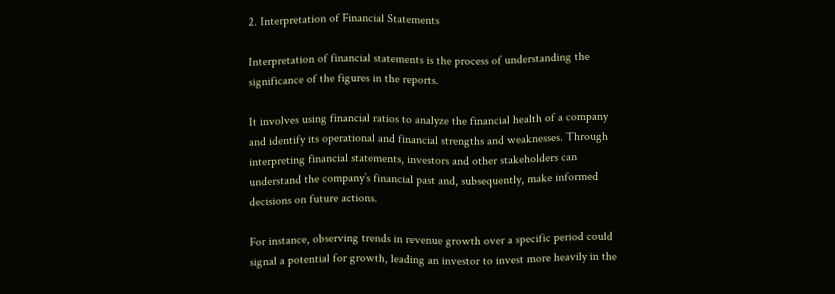2. Interpretation of Financial Statements

Interpretation of financial statements is the process of understanding the significance of the figures in the reports.

It involves using financial ratios to analyze the financial health of a company and identify its operational and financial strengths and weaknesses. Through interpreting financial statements, investors and other stakeholders can understand the company’s financial past and, subsequently, make informed decisions on future actions.

For instance, observing trends in revenue growth over a specific period could signal a potential for growth, leading an investor to invest more heavily in the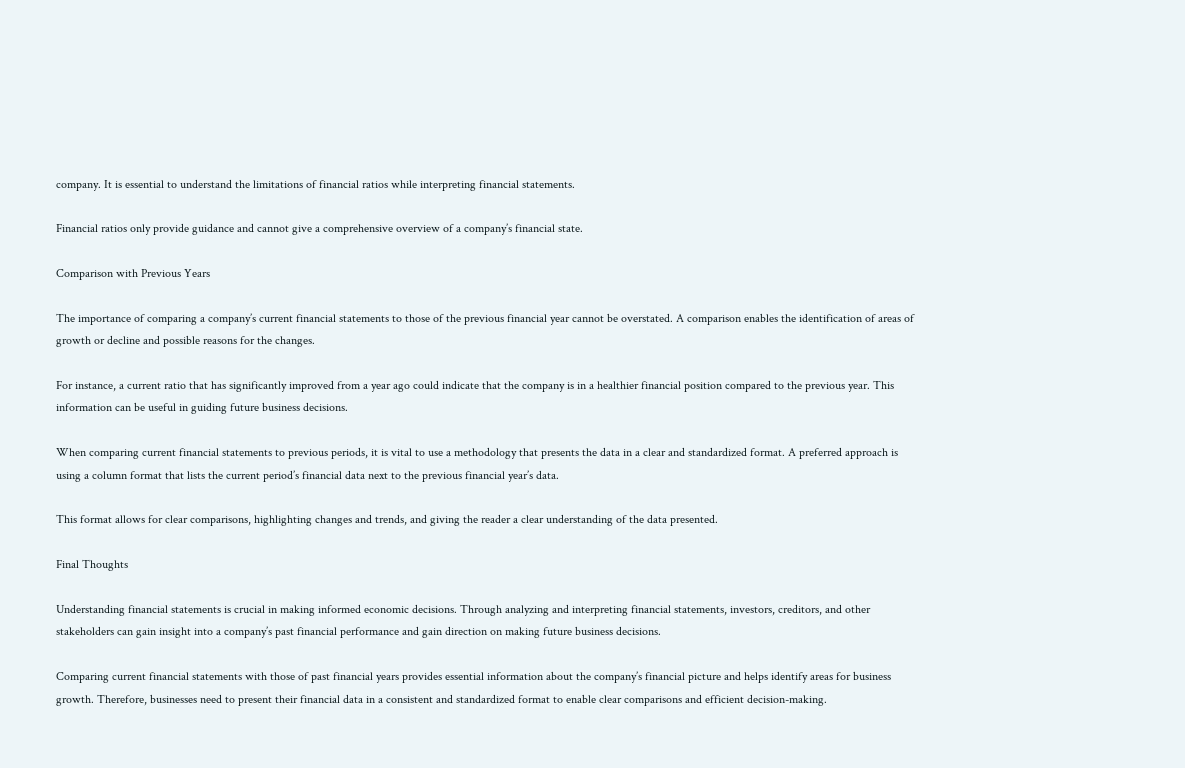company. It is essential to understand the limitations of financial ratios while interpreting financial statements.

Financial ratios only provide guidance and cannot give a comprehensive overview of a company’s financial state.

Comparison with Previous Years

The importance of comparing a company’s current financial statements to those of the previous financial year cannot be overstated. A comparison enables the identification of areas of growth or decline and possible reasons for the changes.

For instance, a current ratio that has significantly improved from a year ago could indicate that the company is in a healthier financial position compared to the previous year. This information can be useful in guiding future business decisions.

When comparing current financial statements to previous periods, it is vital to use a methodology that presents the data in a clear and standardized format. A preferred approach is using a column format that lists the current period’s financial data next to the previous financial year’s data.

This format allows for clear comparisons, highlighting changes and trends, and giving the reader a clear understanding of the data presented.

Final Thoughts

Understanding financial statements is crucial in making informed economic decisions. Through analyzing and interpreting financial statements, investors, creditors, and other stakeholders can gain insight into a company’s past financial performance and gain direction on making future business decisions.

Comparing current financial statements with those of past financial years provides essential information about the company’s financial picture and helps identify areas for business growth. Therefore, businesses need to present their financial data in a consistent and standardized format to enable clear comparisons and efficient decision-making.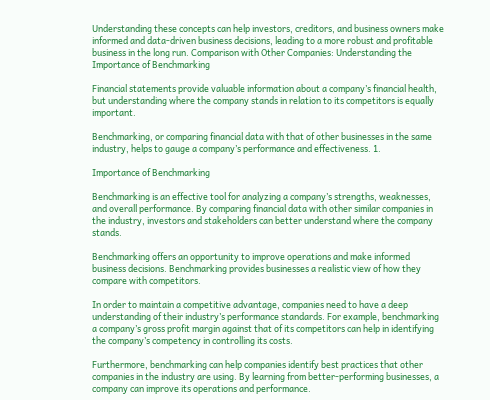Understanding these concepts can help investors, creditors, and business owners make informed and data-driven business decisions, leading to a more robust and profitable business in the long run. Comparison with Other Companies: Understanding the Importance of Benchmarking

Financial statements provide valuable information about a company’s financial health, but understanding where the company stands in relation to its competitors is equally important.

Benchmarking, or comparing financial data with that of other businesses in the same industry, helps to gauge a company’s performance and effectiveness. 1.

Importance of Benchmarking

Benchmarking is an effective tool for analyzing a company’s strengths, weaknesses, and overall performance. By comparing financial data with other similar companies in the industry, investors and stakeholders can better understand where the company stands.

Benchmarking offers an opportunity to improve operations and make informed business decisions. Benchmarking provides businesses a realistic view of how they compare with competitors.

In order to maintain a competitive advantage, companies need to have a deep understanding of their industry’s performance standards. For example, benchmarking a company’s gross profit margin against that of its competitors can help in identifying the company’s competency in controlling its costs.

Furthermore, benchmarking can help companies identify best practices that other companies in the industry are using. By learning from better-performing businesses, a company can improve its operations and performance.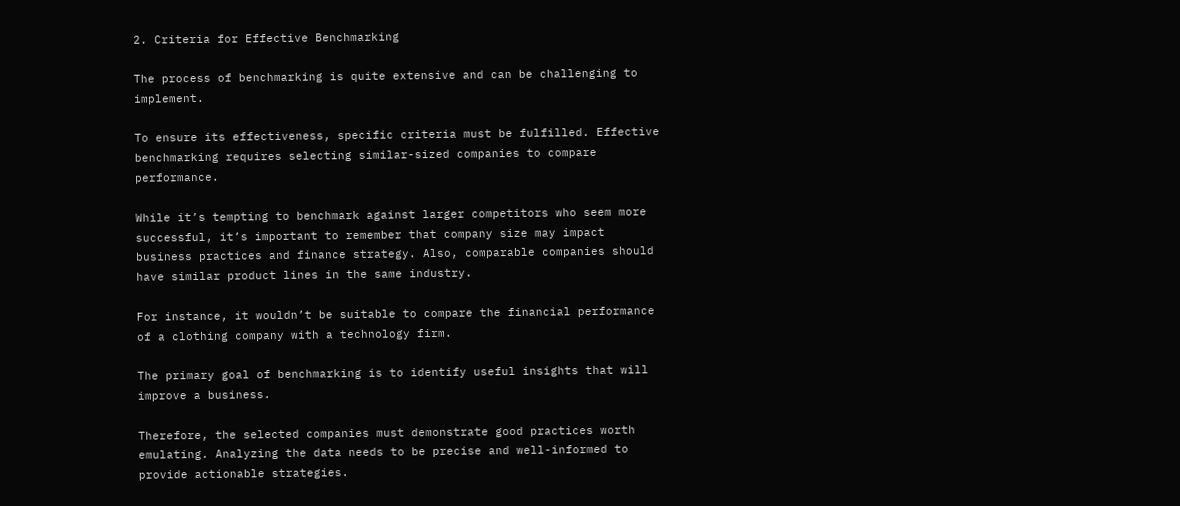2. Criteria for Effective Benchmarking

The process of benchmarking is quite extensive and can be challenging to implement.

To ensure its effectiveness, specific criteria must be fulfilled. Effective benchmarking requires selecting similar-sized companies to compare performance.

While it’s tempting to benchmark against larger competitors who seem more successful, it’s important to remember that company size may impact business practices and finance strategy. Also, comparable companies should have similar product lines in the same industry.

For instance, it wouldn’t be suitable to compare the financial performance of a clothing company with a technology firm.

The primary goal of benchmarking is to identify useful insights that will improve a business.

Therefore, the selected companies must demonstrate good practices worth emulating. Analyzing the data needs to be precise and well-informed to provide actionable strategies.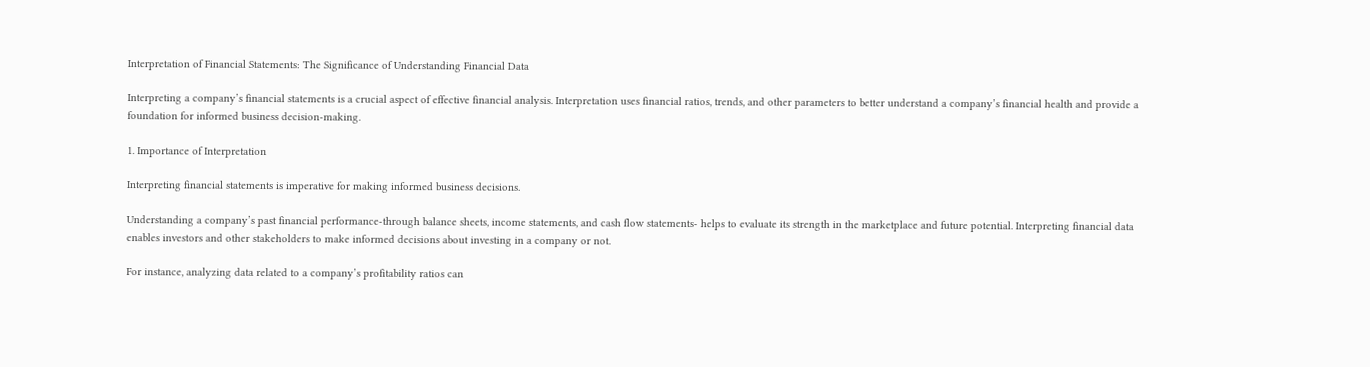Interpretation of Financial Statements: The Significance of Understanding Financial Data

Interpreting a company’s financial statements is a crucial aspect of effective financial analysis. Interpretation uses financial ratios, trends, and other parameters to better understand a company’s financial health and provide a foundation for informed business decision-making.

1. Importance of Interpretation

Interpreting financial statements is imperative for making informed business decisions.

Understanding a company’s past financial performance-through balance sheets, income statements, and cash flow statements- helps to evaluate its strength in the marketplace and future potential. Interpreting financial data enables investors and other stakeholders to make informed decisions about investing in a company or not.

For instance, analyzing data related to a company’s profitability ratios can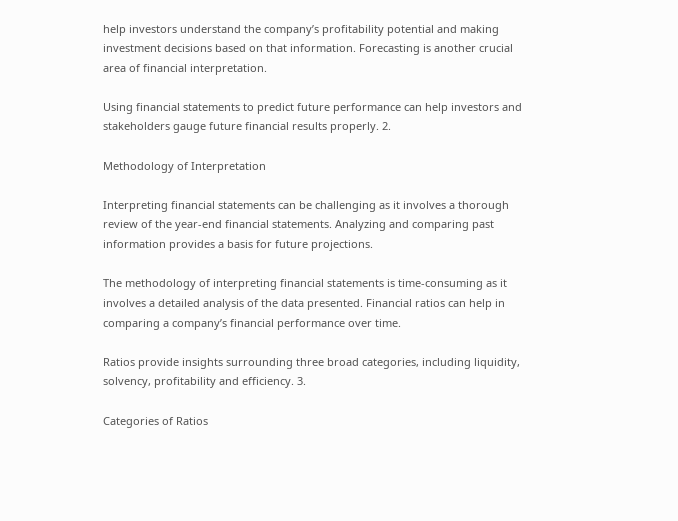help investors understand the company’s profitability potential and making investment decisions based on that information. Forecasting is another crucial area of financial interpretation.

Using financial statements to predict future performance can help investors and stakeholders gauge future financial results properly. 2.

Methodology of Interpretation

Interpreting financial statements can be challenging as it involves a thorough review of the year-end financial statements. Analyzing and comparing past information provides a basis for future projections.

The methodology of interpreting financial statements is time-consuming as it involves a detailed analysis of the data presented. Financial ratios can help in comparing a company’s financial performance over time.

Ratios provide insights surrounding three broad categories, including liquidity, solvency, profitability and efficiency. 3.

Categories of Ratios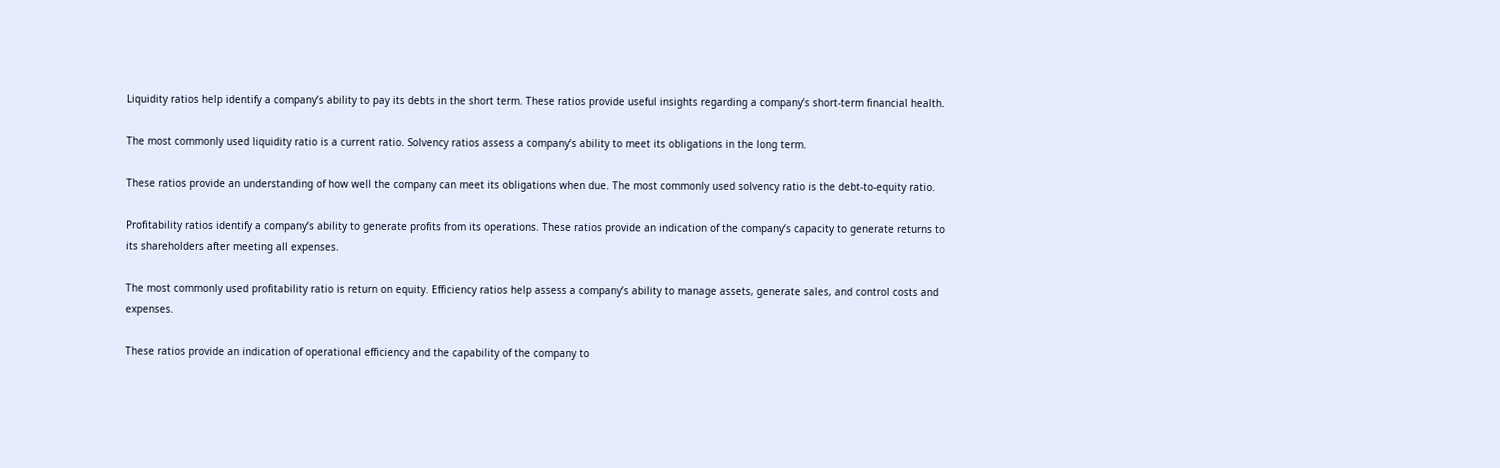Liquidity ratios help identify a company’s ability to pay its debts in the short term. These ratios provide useful insights regarding a company’s short-term financial health.

The most commonly used liquidity ratio is a current ratio. Solvency ratios assess a company’s ability to meet its obligations in the long term.

These ratios provide an understanding of how well the company can meet its obligations when due. The most commonly used solvency ratio is the debt-to-equity ratio.

Profitability ratios identify a company’s ability to generate profits from its operations. These ratios provide an indication of the company’s capacity to generate returns to its shareholders after meeting all expenses.

The most commonly used profitability ratio is return on equity. Efficiency ratios help assess a company’s ability to manage assets, generate sales, and control costs and expenses.

These ratios provide an indication of operational efficiency and the capability of the company to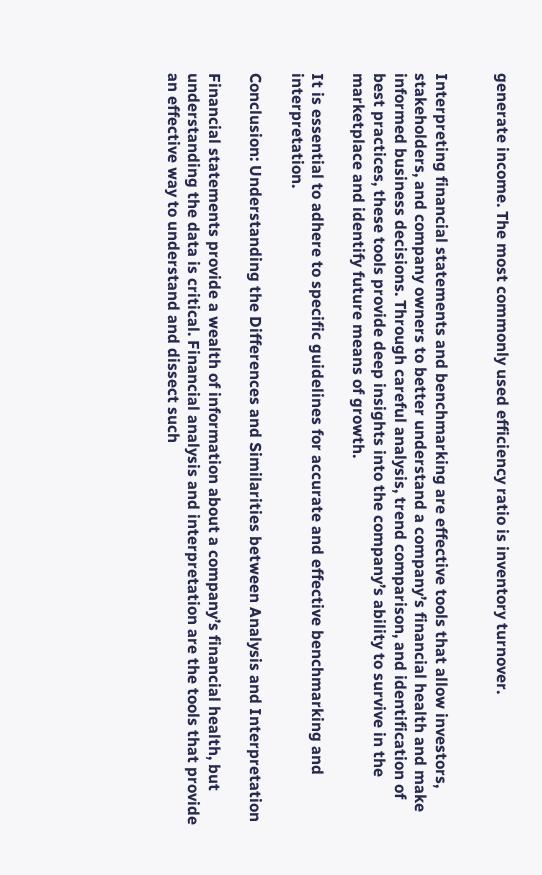generate income. The most commonly used efficiency ratio is inventory turnover.


Interpreting financial statements and benchmarking are effective tools that allow investors, stakeholders, and company owners to better understand a company’s financial health and make informed business decisions. Through careful analysis, trend comparison, and identification of best practices, these tools provide deep insights into the company’s ability to survive in the marketplace and identify future means of growth.

It is essential to adhere to specific guidelines for accurate and effective benchmarking and interpretation.

Conclusion: Understanding the Differences and Similarities between Analysis and Interpretation

Financial statements provide a wealth of information about a company’s financial health, but understanding the data is critical. Financial analysis and interpretation are the tools that provide an effective way to understand and dissect such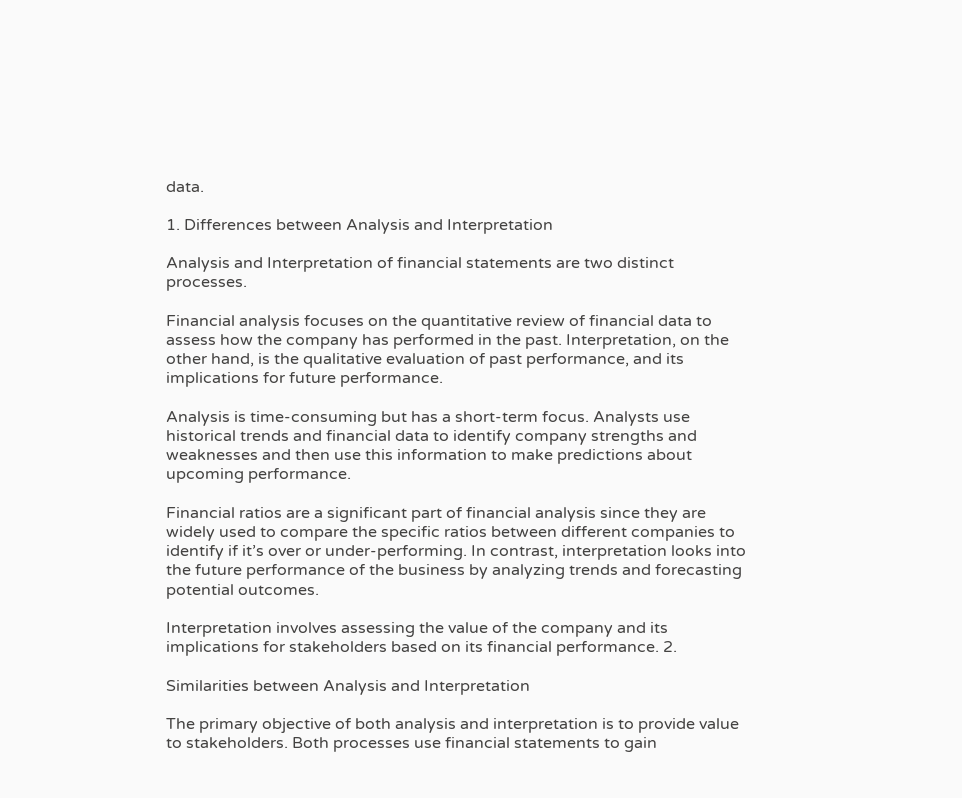data.

1. Differences between Analysis and Interpretation

Analysis and Interpretation of financial statements are two distinct processes.

Financial analysis focuses on the quantitative review of financial data to assess how the company has performed in the past. Interpretation, on the other hand, is the qualitative evaluation of past performance, and its implications for future performance.

Analysis is time-consuming but has a short-term focus. Analysts use historical trends and financial data to identify company strengths and weaknesses and then use this information to make predictions about upcoming performance.

Financial ratios are a significant part of financial analysis since they are widely used to compare the specific ratios between different companies to identify if it’s over or under-performing. In contrast, interpretation looks into the future performance of the business by analyzing trends and forecasting potential outcomes.

Interpretation involves assessing the value of the company and its implications for stakeholders based on its financial performance. 2.

Similarities between Analysis and Interpretation

The primary objective of both analysis and interpretation is to provide value to stakeholders. Both processes use financial statements to gain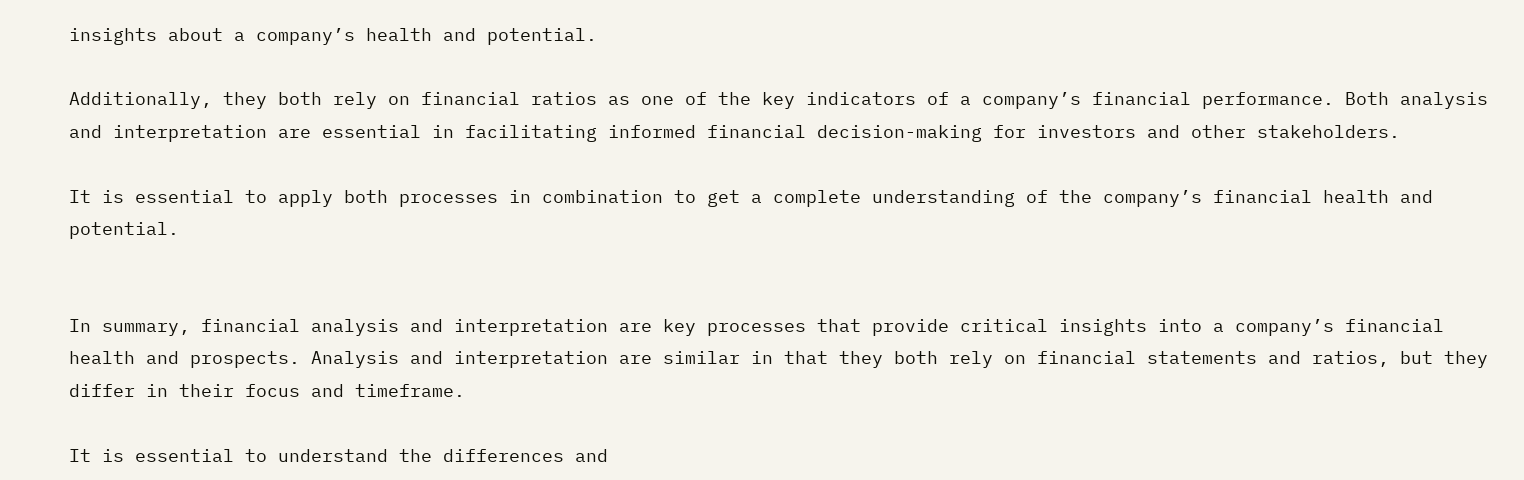insights about a company’s health and potential.

Additionally, they both rely on financial ratios as one of the key indicators of a company’s financial performance. Both analysis and interpretation are essential in facilitating informed financial decision-making for investors and other stakeholders.

It is essential to apply both processes in combination to get a complete understanding of the company’s financial health and potential.


In summary, financial analysis and interpretation are key processes that provide critical insights into a company’s financial health and prospects. Analysis and interpretation are similar in that they both rely on financial statements and ratios, but they differ in their focus and timeframe.

It is essential to understand the differences and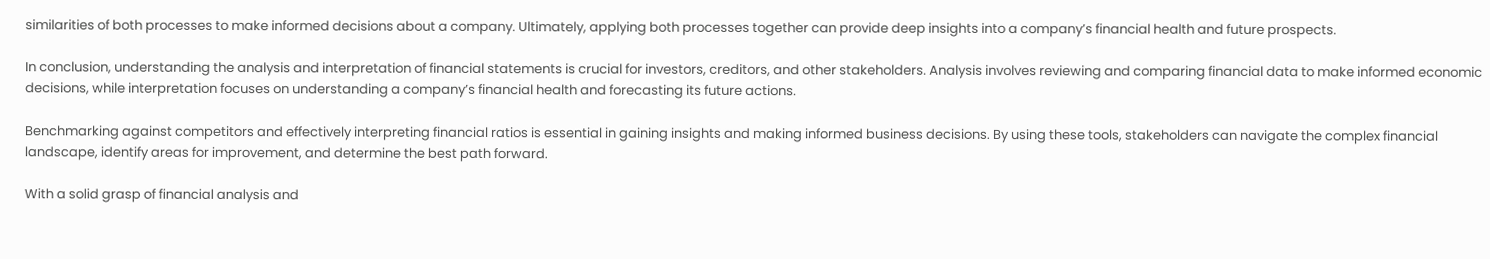similarities of both processes to make informed decisions about a company. Ultimately, applying both processes together can provide deep insights into a company’s financial health and future prospects.

In conclusion, understanding the analysis and interpretation of financial statements is crucial for investors, creditors, and other stakeholders. Analysis involves reviewing and comparing financial data to make informed economic decisions, while interpretation focuses on understanding a company’s financial health and forecasting its future actions.

Benchmarking against competitors and effectively interpreting financial ratios is essential in gaining insights and making informed business decisions. By using these tools, stakeholders can navigate the complex financial landscape, identify areas for improvement, and determine the best path forward.

With a solid grasp of financial analysis and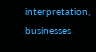interpretation, businesses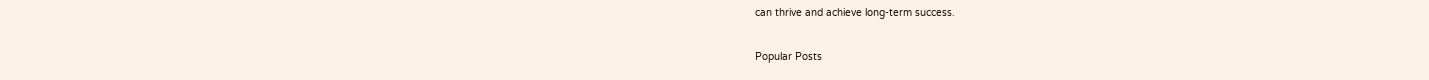can thrive and achieve long-term success.

Popular Posts